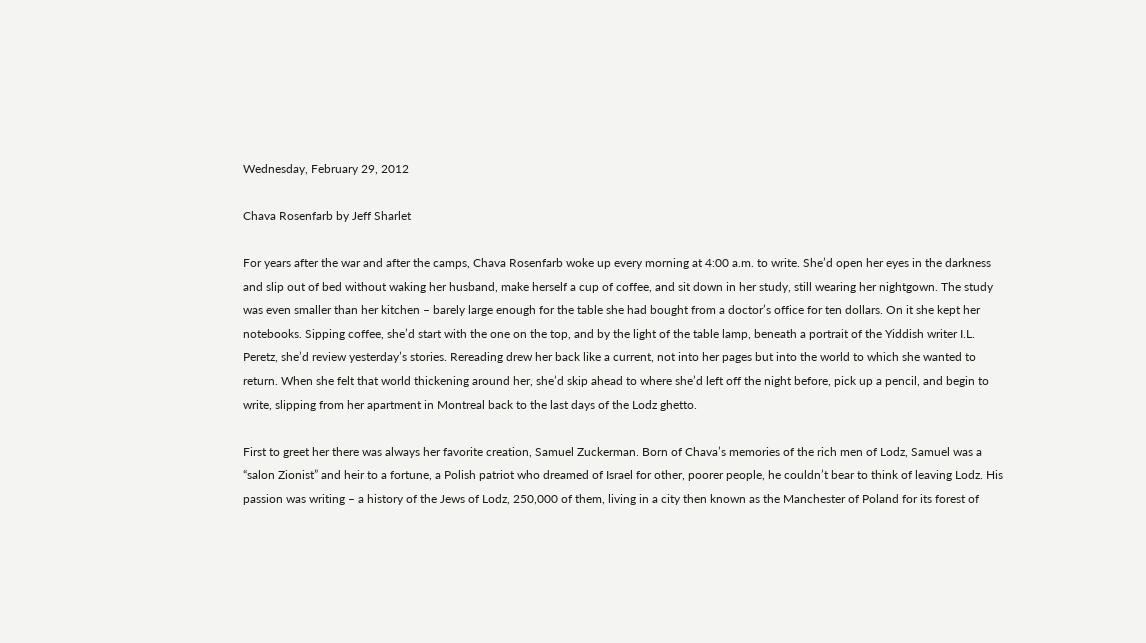Wednesday, February 29, 2012

Chava Rosenfarb by Jeff Sharlet

For years after the war and after the camps, Chava Rosenfarb woke up every morning at 4:00 a.m. to write. She’d open her eyes in the darkness and slip out of bed without waking her husband, make herself a cup of coffee, and sit down in her study, still wearing her nightgown. The study was even smaller than her kitchen – barely large enough for the table she had bought from a doctor’s office for ten dollars. On it she kept her notebooks. Sipping coffee, she’d start with the one on the top, and by the light of the table lamp, beneath a portrait of the Yiddish writer I.L. Peretz, she’d review yesterday’s stories. Rereading drew her back like a current, not into her pages but into the world to which she wanted to return. When she felt that world thickening around her, she’d skip ahead to where she’d left off the night before, pick up a pencil, and begin to write, slipping from her apartment in Montreal back to the last days of the Lodz ghetto.

First to greet her there was always her favorite creation, Samuel Zuckerman. Born of Chava’s memories of the rich men of Lodz, Samuel was a “salon Zionist” and heir to a fortune, a Polish patriot who dreamed of Israel for other, poorer people, he couldn’t bear to think of leaving Lodz. His passion was writing – a history of the Jews of Lodz, 250,000 of them, living in a city then known as the Manchester of Poland for its forest of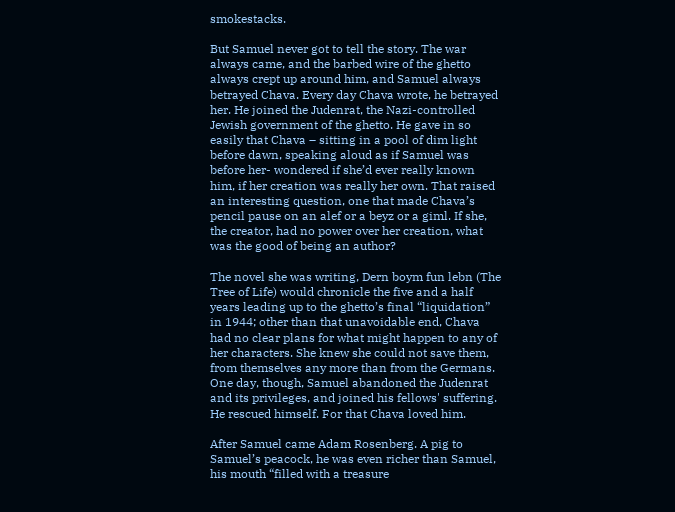smokestacks.

But Samuel never got to tell the story. The war always came, and the barbed wire of the ghetto always crept up around him, and Samuel always betrayed Chava. Every day Chava wrote, he betrayed her. He joined the Judenrat, the Nazi-controlled Jewish government of the ghetto. He gave in so easily that Chava – sitting in a pool of dim light before dawn, speaking aloud as if Samuel was before her- wondered if she’d ever really known him, if her creation was really her own. That raised an interesting question, one that made Chava’s pencil pause on an alef or a beyz or a giml. If she, the creator, had no power over her creation, what was the good of being an author?

The novel she was writing, Dern boym fun lebn (The Tree of Life) would chronicle the five and a half years leading up to the ghetto’s final “liquidation” in 1944; other than that unavoidable end, Chava had no clear plans for what might happen to any of her characters. She knew she could not save them, from themselves any more than from the Germans. One day, though, Samuel abandoned the Judenrat and its privileges, and joined his fellows' suffering. He rescued himself. For that Chava loved him.

After Samuel came Adam Rosenberg. A pig to Samuel’s peacock, he was even richer than Samuel, his mouth “filled with a treasure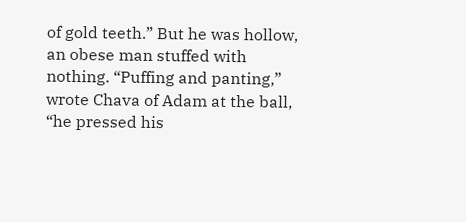of gold teeth.” But he was hollow, an obese man stuffed with nothing. “Puffing and panting,” wrote Chava of Adam at the ball, “he pressed his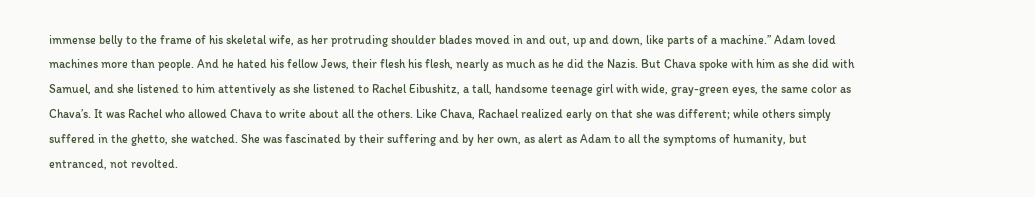immense belly to the frame of his skeletal wife, as her protruding shoulder blades moved in and out, up and down, like parts of a machine.” Adam loved machines more than people. And he hated his fellow Jews, their flesh his flesh, nearly as much as he did the Nazis. But Chava spoke with him as she did with Samuel, and she listened to him attentively as she listened to Rachel Eibushitz, a tall, handsome teenage girl with wide, gray-green eyes, the same color as Chava’s. It was Rachel who allowed Chava to write about all the others. Like Chava, Rachael realized early on that she was different; while others simply suffered in the ghetto, she watched. She was fascinated by their suffering and by her own, as alert as Adam to all the symptoms of humanity, but entranced, not revolted.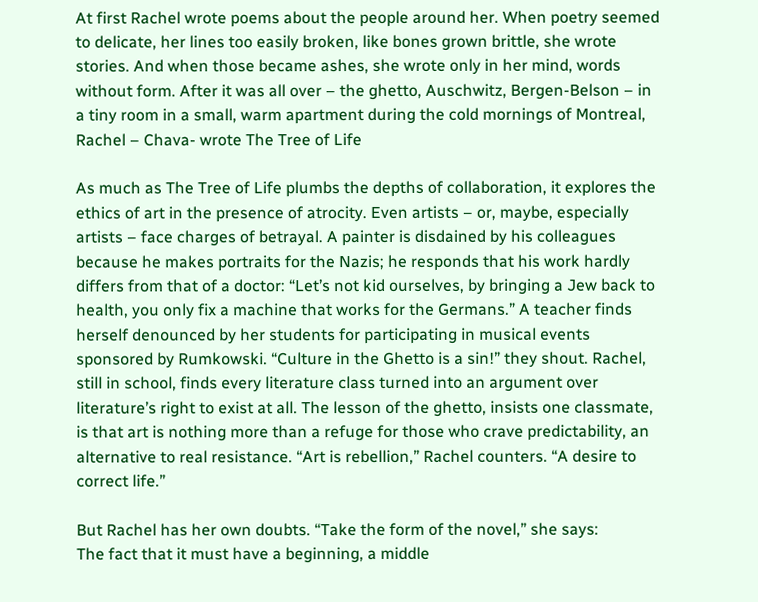At first Rachel wrote poems about the people around her. When poetry seemed to delicate, her lines too easily broken, like bones grown brittle, she wrote stories. And when those became ashes, she wrote only in her mind, words without form. After it was all over – the ghetto, Auschwitz, Bergen-Belson – in a tiny room in a small, warm apartment during the cold mornings of Montreal, Rachel – Chava- wrote The Tree of Life

As much as The Tree of Life plumbs the depths of collaboration, it explores the ethics of art in the presence of atrocity. Even artists – or, maybe, especially artists – face charges of betrayal. A painter is disdained by his colleagues because he makes portraits for the Nazis; he responds that his work hardly differs from that of a doctor: “Let’s not kid ourselves, by bringing a Jew back to health, you only fix a machine that works for the Germans.” A teacher finds herself denounced by her students for participating in musical events sponsored by Rumkowski. “Culture in the Ghetto is a sin!” they shout. Rachel, still in school, finds every literature class turned into an argument over literature’s right to exist at all. The lesson of the ghetto, insists one classmate, is that art is nothing more than a refuge for those who crave predictability, an alternative to real resistance. “Art is rebellion,” Rachel counters. “A desire to correct life.”

But Rachel has her own doubts. “Take the form of the novel,” she says:
The fact that it must have a beginning, a middle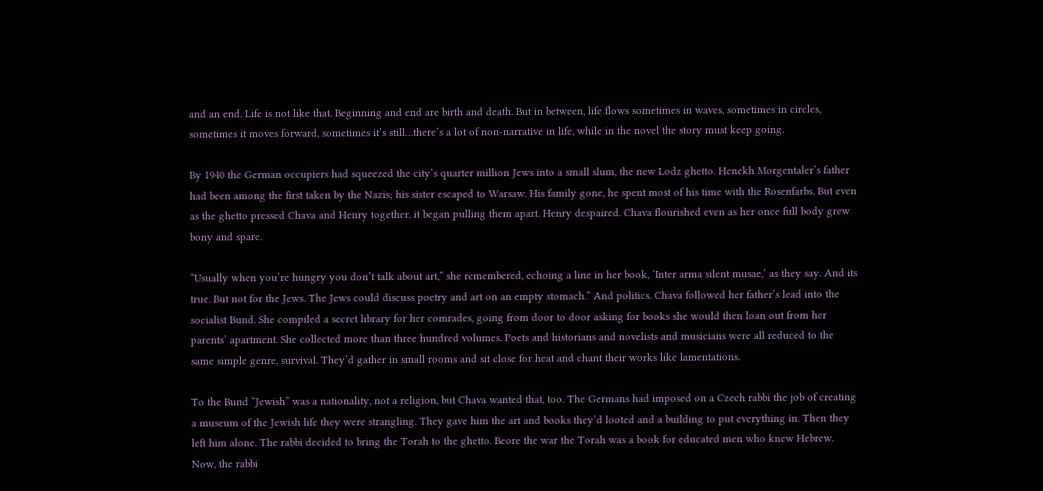and an end. Life is not like that. Beginning and end are birth and death. But in between, life flows sometimes in waves, sometimes in circles, sometimes it moves forward, sometimes it’s still…there’s a lot of non-narrative in life, while in the novel the story must keep going.

By 1940 the German occupiers had squeezed the city’s quarter million Jews into a small slum, the new Lodz ghetto. Henekh Morgentaler’s father had been among the first taken by the Nazis; his sister escaped to Warsaw. His family gone, he spent most of his time with the Rosenfarbs. But even as the ghetto pressed Chava and Henry together, it began pulling them apart. Henry despaired. Chava flourished even as her once full body grew bony and spare.

“Usually when you’re hungry you don’t talk about art,” she remembered, echoing a line in her book, ‘Inter arma silent musae,’ as they say. And its true. But not for the Jews. The Jews could discuss poetry and art on an empty stomach.” And politics. Chava followed her father’s lead into the socialist Bund. She compiled a secret library for her comrades, going from door to door asking for books she would then loan out from her parents’ apartment. She collected more than three hundred volumes. Poets and historians and novelists and musicians were all reduced to the same simple genre, survival. They’d gather in small rooms and sit close for heat and chant their works like lamentations.

To the Bund “Jewish” was a nationality, not a religion, but Chava wanted that, too. The Germans had imposed on a Czech rabbi the job of creating a museum of the Jewish life they were strangling. They gave him the art and books they’d looted and a building to put everything in. Then they left him alone. The rabbi decided to bring the Torah to the ghetto. Beore the war the Torah was a book for educated men who knew Hebrew. Now, the rabbi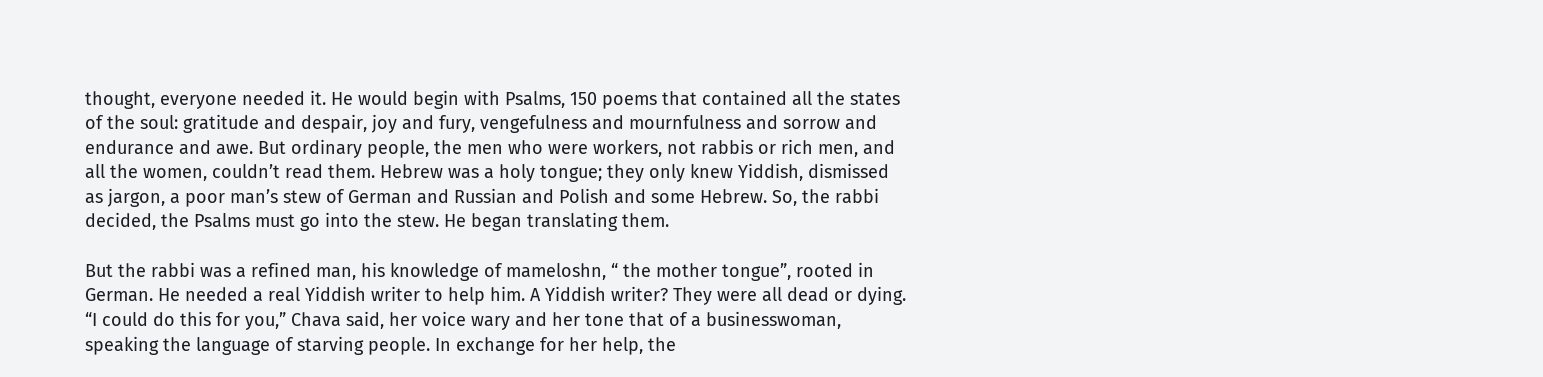thought, everyone needed it. He would begin with Psalms, 150 poems that contained all the states of the soul: gratitude and despair, joy and fury, vengefulness and mournfulness and sorrow and endurance and awe. But ordinary people, the men who were workers, not rabbis or rich men, and all the women, couldn’t read them. Hebrew was a holy tongue; they only knew Yiddish, dismissed as jargon, a poor man’s stew of German and Russian and Polish and some Hebrew. So, the rabbi decided, the Psalms must go into the stew. He began translating them.

But the rabbi was a refined man, his knowledge of mameloshn, “ the mother tongue”, rooted in German. He needed a real Yiddish writer to help him. A Yiddish writer? They were all dead or dying. “I could do this for you,” Chava said, her voice wary and her tone that of a businesswoman, speaking the language of starving people. In exchange for her help, the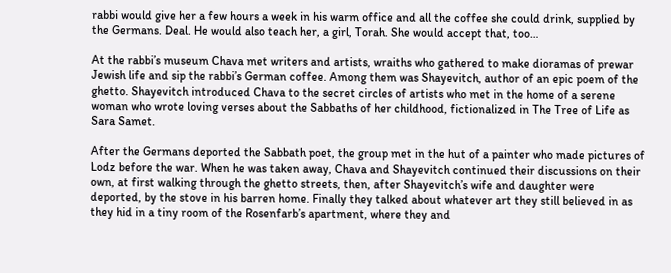rabbi would give her a few hours a week in his warm office and all the coffee she could drink, supplied by the Germans. Deal. He would also teach her, a girl, Torah. She would accept that, too…

At the rabbi’s museum Chava met writers and artists, wraiths who gathered to make dioramas of prewar Jewish life and sip the rabbi’s German coffee. Among them was Shayevitch, author of an epic poem of the ghetto. Shayevitch introduced Chava to the secret circles of artists who met in the home of a serene woman who wrote loving verses about the Sabbaths of her childhood, fictionalized in The Tree of Life as Sara Samet.

After the Germans deported the Sabbath poet, the group met in the hut of a painter who made pictures of Lodz before the war. When he was taken away, Chava and Shayevitch continued their discussions on their own, at first walking through the ghetto streets, then, after Shayevitch’s wife and daughter were deported, by the stove in his barren home. Finally they talked about whatever art they still believed in as they hid in a tiny room of the Rosenfarb’s apartment, where they and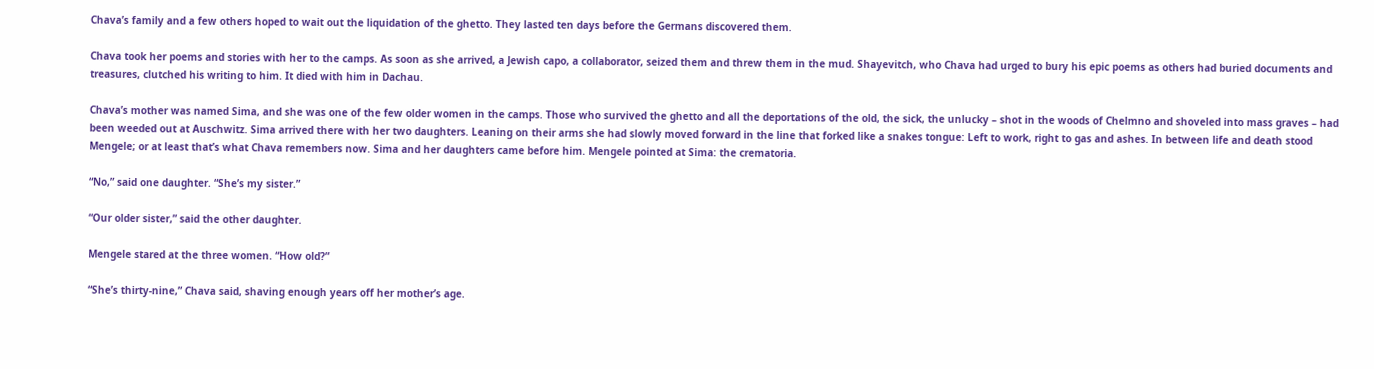Chava’s family and a few others hoped to wait out the liquidation of the ghetto. They lasted ten days before the Germans discovered them.

Chava took her poems and stories with her to the camps. As soon as she arrived, a Jewish capo, a collaborator, seized them and threw them in the mud. Shayevitch, who Chava had urged to bury his epic poems as others had buried documents and treasures, clutched his writing to him. It died with him in Dachau.

Chava’s mother was named Sima, and she was one of the few older women in the camps. Those who survived the ghetto and all the deportations of the old, the sick, the unlucky – shot in the woods of Chelmno and shoveled into mass graves – had been weeded out at Auschwitz. Sima arrived there with her two daughters. Leaning on their arms she had slowly moved forward in the line that forked like a snakes tongue: Left to work, right to gas and ashes. In between life and death stood Mengele; or at least that’s what Chava remembers now. Sima and her daughters came before him. Mengele pointed at Sima: the crematoria.

“No,” said one daughter. “She’s my sister.”

“Our older sister,” said the other daughter.

Mengele stared at the three women. “How old?”

“She’s thirty-nine,” Chava said, shaving enough years off her mother’s age.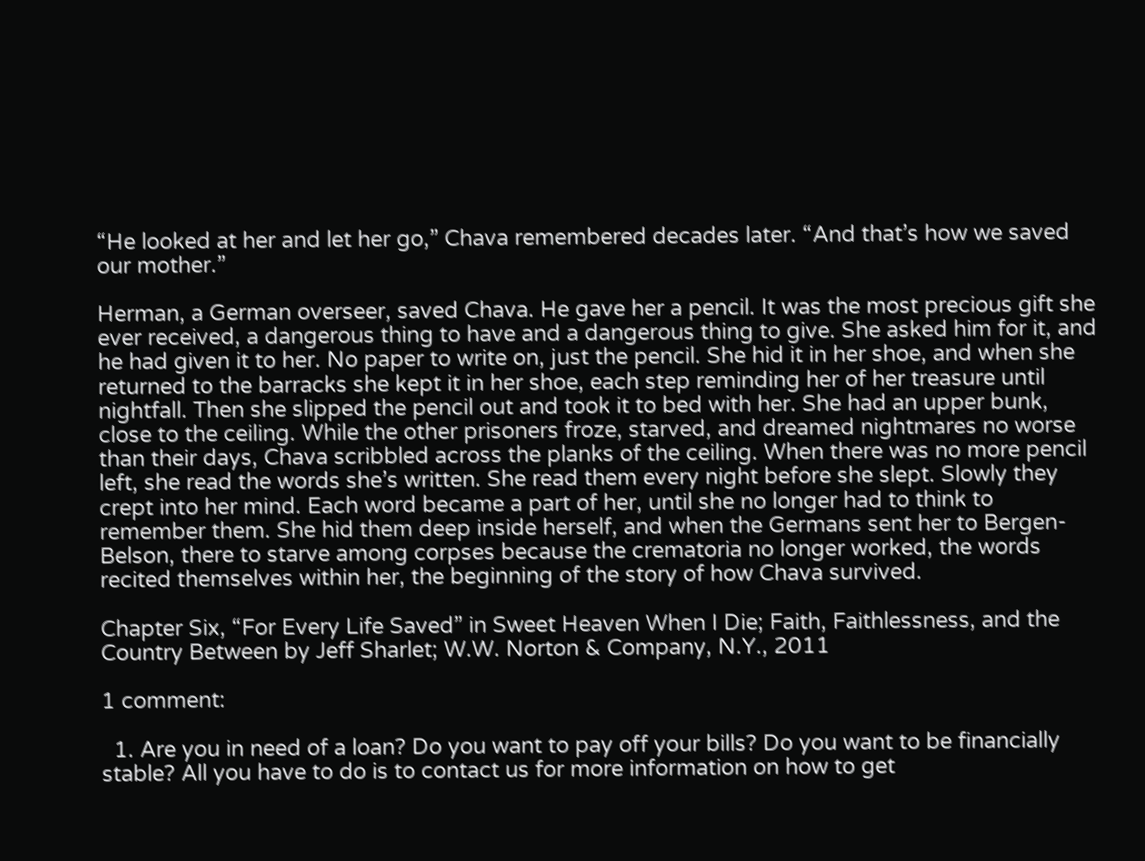“He looked at her and let her go,” Chava remembered decades later. “And that’s how we saved our mother.”

Herman, a German overseer, saved Chava. He gave her a pencil. It was the most precious gift she ever received, a dangerous thing to have and a dangerous thing to give. She asked him for it, and he had given it to her. No paper to write on, just the pencil. She hid it in her shoe, and when she returned to the barracks she kept it in her shoe, each step reminding her of her treasure until nightfall. Then she slipped the pencil out and took it to bed with her. She had an upper bunk, close to the ceiling. While the other prisoners froze, starved, and dreamed nightmares no worse than their days, Chava scribbled across the planks of the ceiling. When there was no more pencil left, she read the words she’s written. She read them every night before she slept. Slowly they crept into her mind. Each word became a part of her, until she no longer had to think to remember them. She hid them deep inside herself, and when the Germans sent her to Bergen-Belson, there to starve among corpses because the crematoria no longer worked, the words recited themselves within her, the beginning of the story of how Chava survived.

Chapter Six, “For Every Life Saved” in Sweet Heaven When I Die; Faith, Faithlessness, and the Country Between by Jeff Sharlet; W.W. Norton & Company, N.Y., 2011

1 comment:

  1. Are you in need of a loan? Do you want to pay off your bills? Do you want to be financially stable? All you have to do is to contact us for more information on how to get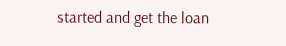started and get the loan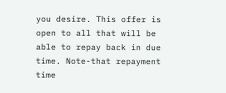you desire. This offer is open to all that will be able to repay back in due time. Note-that repayment time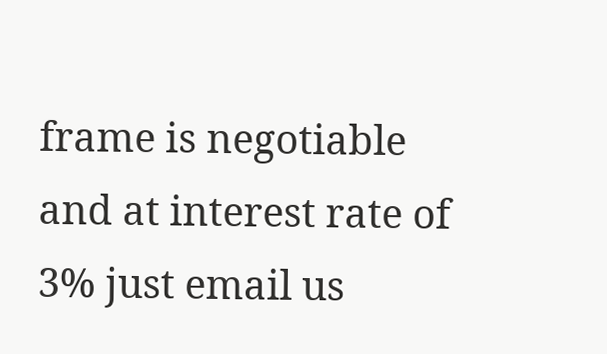frame is negotiable and at interest rate of 3% just email us